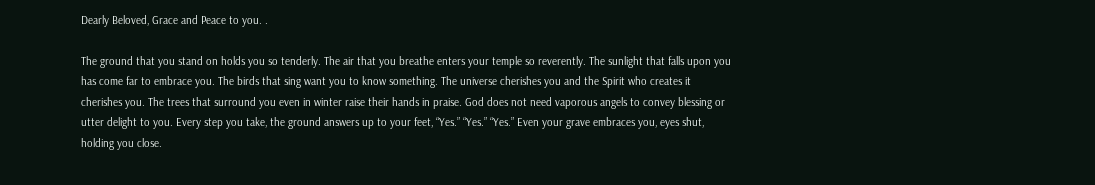Dearly Beloved, Grace and Peace to you. .

The ground that you stand on holds you so tenderly. The air that you breathe enters your temple so reverently. The sunlight that falls upon you has come far to embrace you. The birds that sing want you to know something. The universe cherishes you and the Spirit who creates it cherishes you. The trees that surround you even in winter raise their hands in praise. God does not need vaporous angels to convey blessing or utter delight to you. Every step you take, the ground answers up to your feet, “Yes.” “Yes.” “Yes.” Even your grave embraces you, eyes shut, holding you close.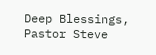Deep Blessings, Pastor Steve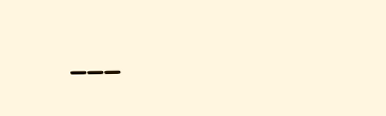___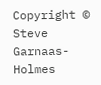Copyright © Steve Garnaas-Holmes